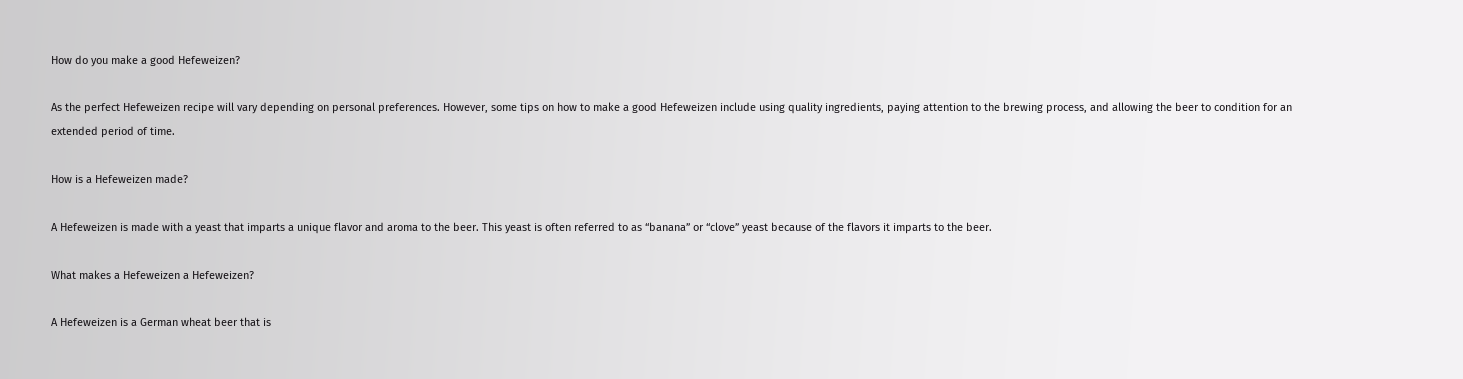How do you make a good Hefeweizen?

As the perfect Hefeweizen recipe will vary depending on personal preferences. However, some tips on how to make a good Hefeweizen include using quality ingredients, paying attention to the brewing process, and allowing the beer to condition for an extended period of time.

How is a Hefeweizen made?

A Hefeweizen is made with a yeast that imparts a unique flavor and aroma to the beer. This yeast is often referred to as “banana” or “clove” yeast because of the flavors it imparts to the beer.

What makes a Hefeweizen a Hefeweizen?

A Hefeweizen is a German wheat beer that is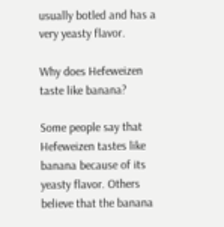usually botled and has a very yeasty flavor.

Why does Hefeweizen taste like banana?

Some people say that Hefeweizen tastes like banana because of its yeasty flavor. Others believe that the banana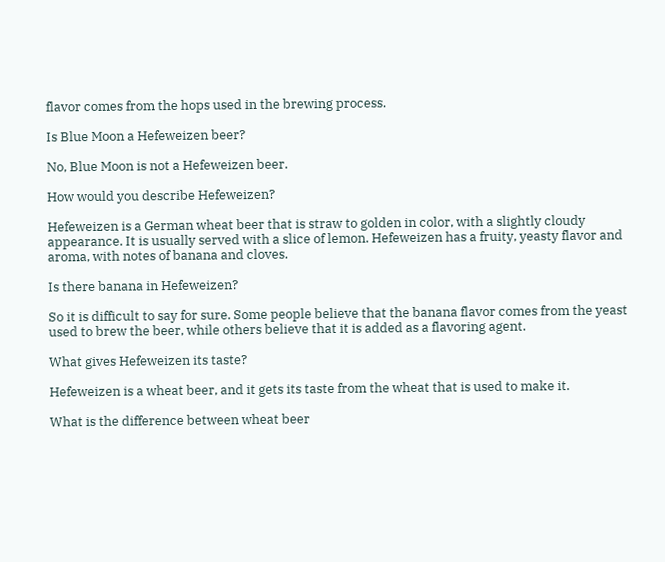flavor comes from the hops used in the brewing process.

Is Blue Moon a Hefeweizen beer?

No, Blue Moon is not a Hefeweizen beer.

How would you describe Hefeweizen?

Hefeweizen is a German wheat beer that is straw to golden in color, with a slightly cloudy appearance. It is usually served with a slice of lemon. Hefeweizen has a fruity, yeasty flavor and aroma, with notes of banana and cloves.

Is there banana in Hefeweizen?

So it is difficult to say for sure. Some people believe that the banana flavor comes from the yeast used to brew the beer, while others believe that it is added as a flavoring agent.

What gives Hefeweizen its taste?

Hefeweizen is a wheat beer, and it gets its taste from the wheat that is used to make it.

What is the difference between wheat beer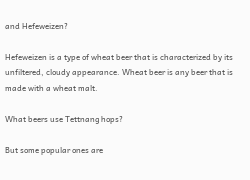and Hefeweizen?

Hefeweizen is a type of wheat beer that is characterized by its unfiltered, cloudy appearance. Wheat beer is any beer that is made with a wheat malt.

What beers use Tettnang hops?

But some popular ones are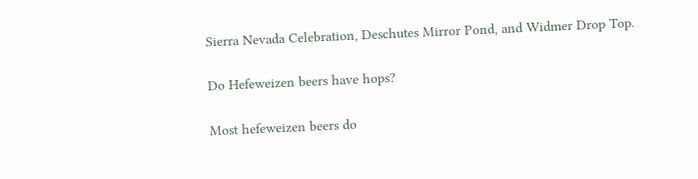Sierra Nevada Celebration, Deschutes Mirror Pond, and Widmer Drop Top.

Do Hefeweizen beers have hops?

Most hefeweizen beers do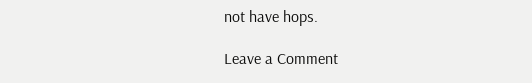not have hops.

Leave a Comment